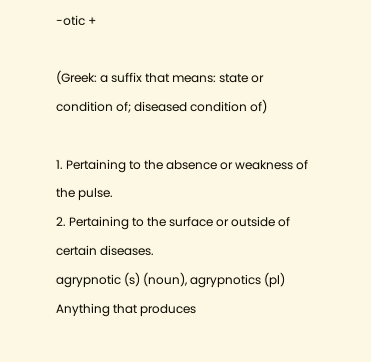-otic +

(Greek: a suffix that means: state or condition of; diseased condition of)

1. Pertaining to the absence or weakness of the pulse.
2. Pertaining to the surface or outside of certain diseases.
agrypnotic (s) (noun), agrypnotics (pl)
Anything that produces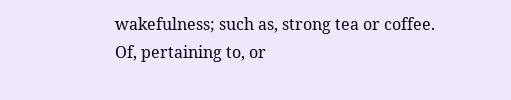wakefulness; such as, strong tea or coffee.
Of, pertaining to, or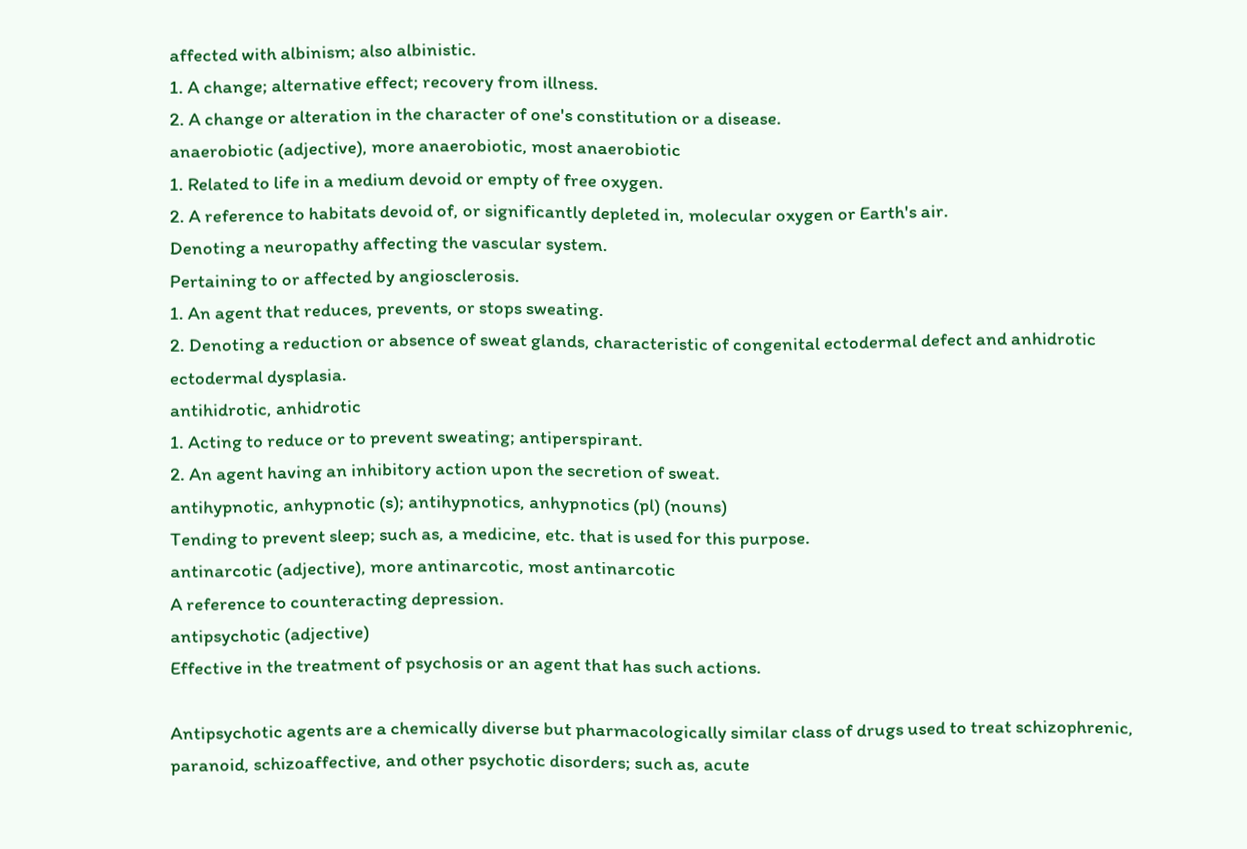affected with albinism; also albinistic.
1. A change; alternative effect; recovery from illness.
2. A change or alteration in the character of one's constitution or a disease.
anaerobiotic (adjective), more anaerobiotic, most anaerobiotic
1. Related to life in a medium devoid or empty of free oxygen.
2. A reference to habitats devoid of, or significantly depleted in, molecular oxygen or Earth's air.
Denoting a neuropathy affecting the vascular system.
Pertaining to or affected by angiosclerosis.
1. An agent that reduces, prevents, or stops sweating.
2. Denoting a reduction or absence of sweat glands, characteristic of congenital ectodermal defect and anhidrotic ectodermal dysplasia.
antihidrotic, anhidrotic
1. Acting to reduce or to prevent sweating; antiperspirant.
2. An agent having an inhibitory action upon the secretion of sweat.
antihypnotic, anhypnotic (s); antihypnotics, anhypnotics (pl) (nouns)
Tending to prevent sleep; such as, a medicine, etc. that is used for this purpose.
antinarcotic (adjective), more antinarcotic, most antinarcotic
A reference to counteracting depression.
antipsychotic (adjective)
Effective in the treatment of psychosis or an agent that has such actions.

Antipsychotic agents are a chemically diverse but pharmacologically similar class of drugs used to treat schizophrenic, paranoid, schizoaffective, and other psychotic disorders; such as, acute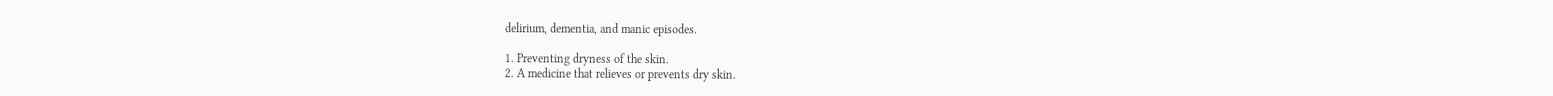delirium, dementia, and manic episodes.

1. Preventing dryness of the skin.
2. A medicine that relieves or prevents dry skin.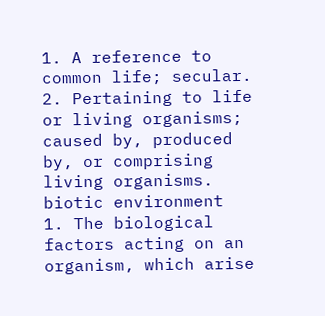1. A reference to common life; secular.
2. Pertaining to life or living organisms; caused by, produced by, or comprising living organisms.
biotic environment
1. The biological factors acting on an organism, which arise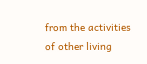from the activities of other living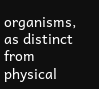organisms, as distinct from physical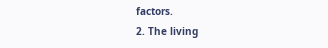factors.
2. The living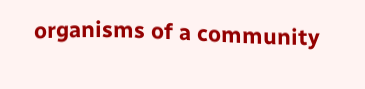organisms of a community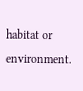habitat or environment.